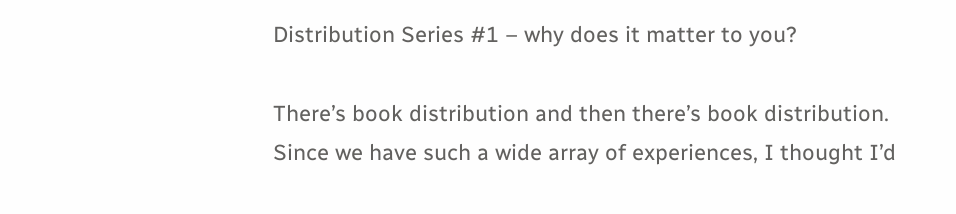Distribution Series #1 – why does it matter to you?

There’s book distribution and then there’s book distribution. Since we have such a wide array of experiences, I thought I’d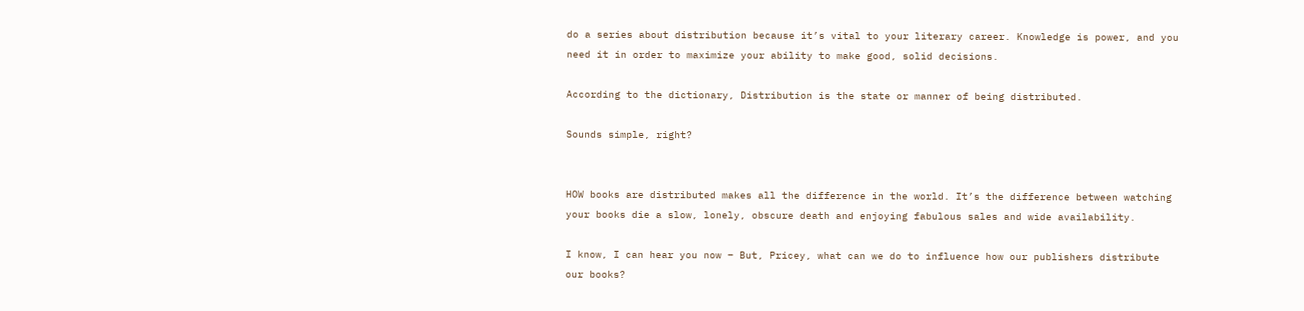do a series about distribution because it’s vital to your literary career. Knowledge is power, and you need it in order to maximize your ability to make good, solid decisions.

According to the dictionary, Distribution is the state or manner of being distributed.

Sounds simple, right?


HOW books are distributed makes all the difference in the world. It’s the difference between watching your books die a slow, lonely, obscure death and enjoying fabulous sales and wide availability.

I know, I can hear you now – But, Pricey, what can we do to influence how our publishers distribute our books?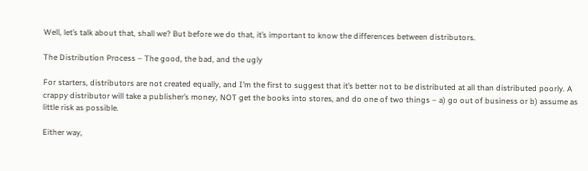Well, let’s talk about that, shall we? But before we do that, it’s important to know the differences between distributors.

The Distribution Process – The good, the bad, and the ugly

For starters, distributors are not created equally, and I’m the first to suggest that it’s better not to be distributed at all than distributed poorly. A crappy distributor will take a publisher’s money, NOT get the books into stores, and do one of two things – a) go out of business or b) assume as little risk as possible.

Either way,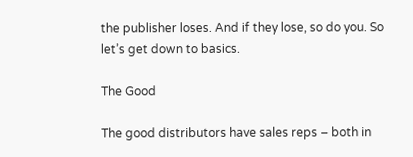the publisher loses. And if they lose, so do you. So let’s get down to basics.

The Good

The good distributors have sales reps – both in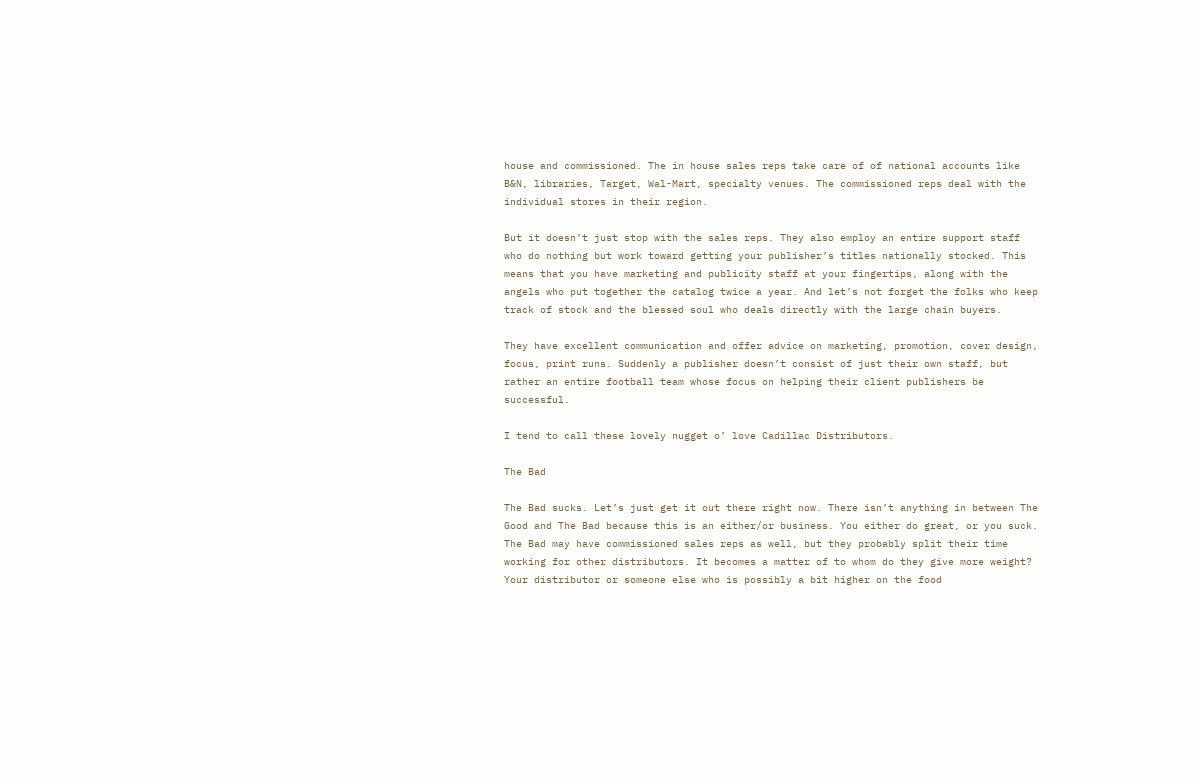house and commissioned. The in house sales reps take care of of national accounts like B&N, libraries, Target, Wal-Mart, specialty venues. The commissioned reps deal with the individual stores in their region.

But it doesn’t just stop with the sales reps. They also employ an entire support staff who do nothing but work toward getting your publisher’s titles nationally stocked. This means that you have marketing and publicity staff at your fingertips, along with the angels who put together the catalog twice a year. And let’s not forget the folks who keep track of stock and the blessed soul who deals directly with the large chain buyers.

They have excellent communication and offer advice on marketing, promotion, cover design, focus, print runs. Suddenly a publisher doesn’t consist of just their own staff, but rather an entire football team whose focus on helping their client publishers be successful.

I tend to call these lovely nugget o’ love Cadillac Distributors.

The Bad

The Bad sucks. Let’s just get it out there right now. There isn’t anything in between The Good and The Bad because this is an either/or business. You either do great, or you suck. The Bad may have commissioned sales reps as well, but they probably split their time working for other distributors. It becomes a matter of to whom do they give more weight? Your distributor or someone else who is possibly a bit higher on the food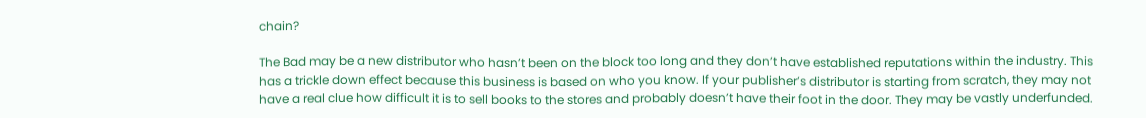chain?

The Bad may be a new distributor who hasn’t been on the block too long and they don’t have established reputations within the industry. This has a trickle down effect because this business is based on who you know. If your publisher’s distributor is starting from scratch, they may not have a real clue how difficult it is to sell books to the stores and probably doesn’t have their foot in the door. They may be vastly underfunded.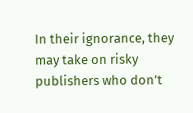In their ignorance, they may take on risky publishers who don’t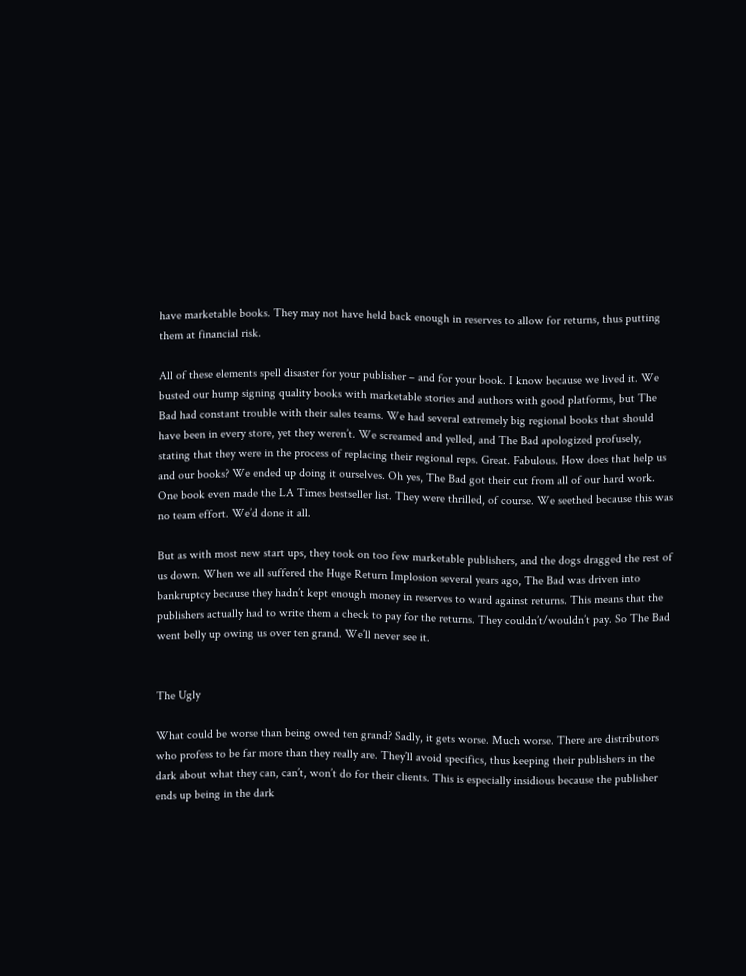have marketable books. They may not have held back enough in reserves to allow for returns, thus putting them at financial risk.

All of these elements spell disaster for your publisher – and for your book. I know because we lived it. We busted our hump signing quality books with marketable stories and authors with good platforms, but The Bad had constant trouble with their sales teams. We had several extremely big regional books that should have been in every store, yet they weren’t. We screamed and yelled, and The Bad apologized profusely, stating that they were in the process of replacing their regional reps. Great. Fabulous. How does that help us and our books? We ended up doing it ourselves. Oh yes, The Bad got their cut from all of our hard work. One book even made the LA Times bestseller list. They were thrilled, of course. We seethed because this was no team effort. We’d done it all.

But as with most new start ups, they took on too few marketable publishers, and the dogs dragged the rest of us down. When we all suffered the Huge Return Implosion several years ago, The Bad was driven into bankruptcy because they hadn’t kept enough money in reserves to ward against returns. This means that the publishers actually had to write them a check to pay for the returns. They couldn’t/wouldn’t pay. So The Bad went belly up owing us over ten grand. We’ll never see it.


The Ugly

What could be worse than being owed ten grand? Sadly, it gets worse. Much worse. There are distributors who profess to be far more than they really are. They’ll avoid specifics, thus keeping their publishers in the dark about what they can, can’t, won’t do for their clients. This is especially insidious because the publisher ends up being in the dark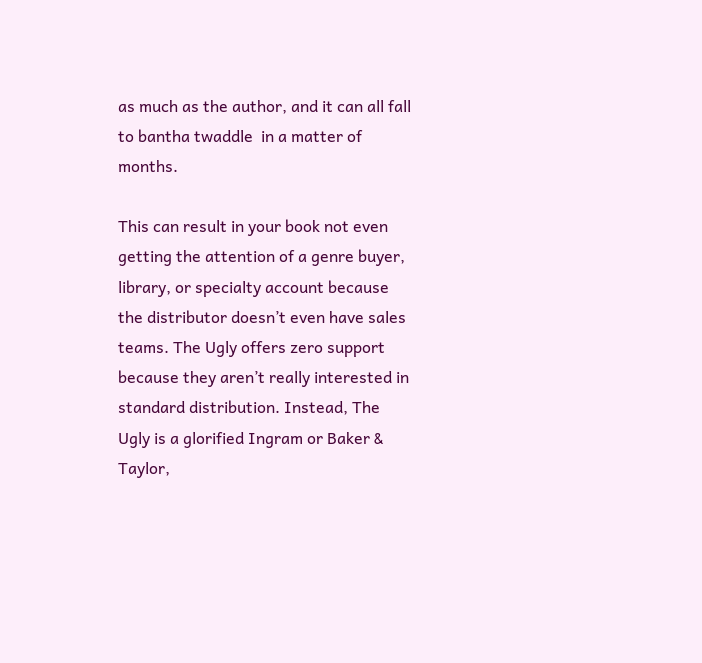as much as the author, and it can all fall to bantha twaddle  in a matter of months.

This can result in your book not even getting the attention of a genre buyer, library, or specialty account because the distributor doesn’t even have sales teams. The Ugly offers zero support because they aren’t really interested in standard distribution. Instead, The Ugly is a glorified Ingram or Baker & Taylor,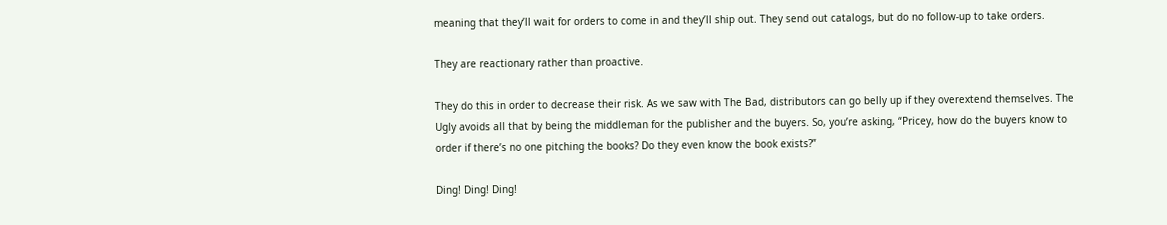meaning that they’ll wait for orders to come in and they’ll ship out. They send out catalogs, but do no follow-up to take orders.

They are reactionary rather than proactive.

They do this in order to decrease their risk. As we saw with The Bad, distributors can go belly up if they overextend themselves. The Ugly avoids all that by being the middleman for the publisher and the buyers. So, you’re asking, “Pricey, how do the buyers know to order if there’s no one pitching the books? Do they even know the book exists?”

Ding! Ding! Ding!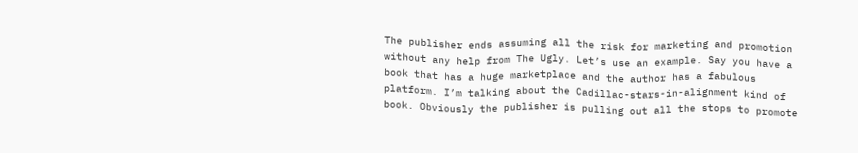The publisher ends assuming all the risk for marketing and promotion without any help from The Ugly. Let’s use an example. Say you have a book that has a huge marketplace and the author has a fabulous platform. I’m talking about the Cadillac-stars-in-alignment kind of book. Obviously the publisher is pulling out all the stops to promote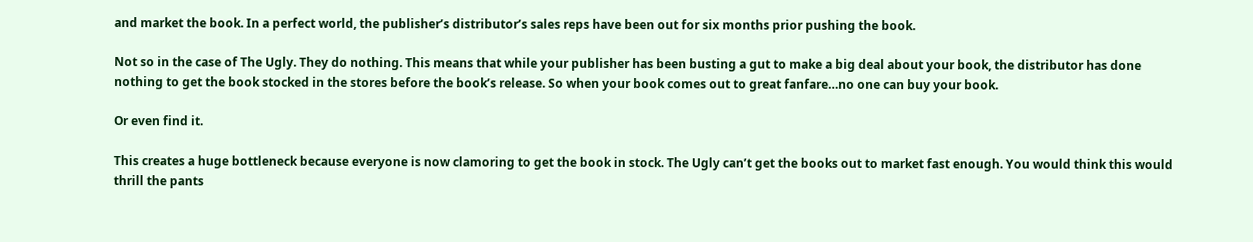and market the book. In a perfect world, the publisher’s distributor’s sales reps have been out for six months prior pushing the book.

Not so in the case of The Ugly. They do nothing. This means that while your publisher has been busting a gut to make a big deal about your book, the distributor has done nothing to get the book stocked in the stores before the book’s release. So when your book comes out to great fanfare…no one can buy your book.

Or even find it.

This creates a huge bottleneck because everyone is now clamoring to get the book in stock. The Ugly can’t get the books out to market fast enough. You would think this would thrill the pants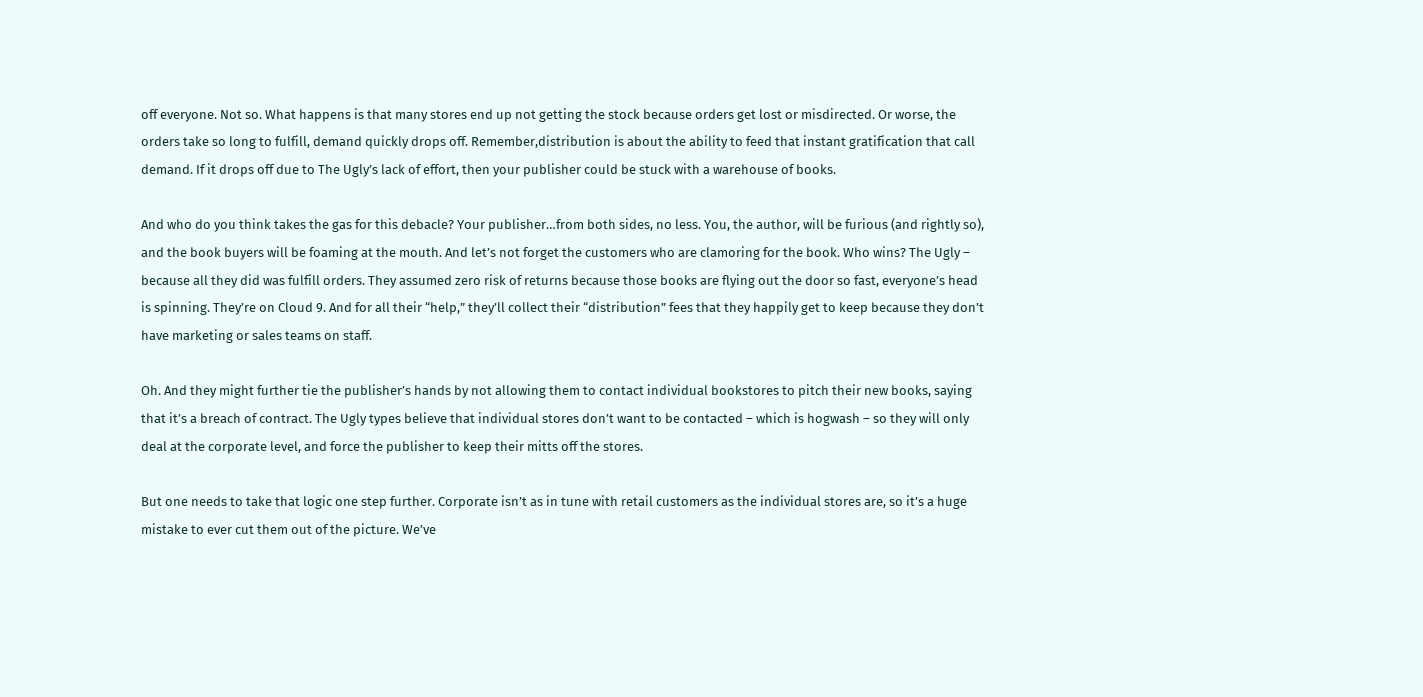off everyone. Not so. What happens is that many stores end up not getting the stock because orders get lost or misdirected. Or worse, the orders take so long to fulfill, demand quickly drops off. Remember,distribution is about the ability to feed that instant gratification that call demand. If it drops off due to The Ugly’s lack of effort, then your publisher could be stuck with a warehouse of books.

And who do you think takes the gas for this debacle? Your publisher…from both sides, no less. You, the author, will be furious (and rightly so), and the book buyers will be foaming at the mouth. And let’s not forget the customers who are clamoring for the book. Who wins? The Ugly – because all they did was fulfill orders. They assumed zero risk of returns because those books are flying out the door so fast, everyone’s head is spinning. They’re on Cloud 9. And for all their “help,” they’ll collect their “distribution” fees that they happily get to keep because they don’t have marketing or sales teams on staff.

Oh. And they might further tie the publisher’s hands by not allowing them to contact individual bookstores to pitch their new books, saying that it’s a breach of contract. The Ugly types believe that individual stores don’t want to be contacted – which is hogwash – so they will only deal at the corporate level, and force the publisher to keep their mitts off the stores.

But one needs to take that logic one step further. Corporate isn’t as in tune with retail customers as the individual stores are, so it’s a huge mistake to ever cut them out of the picture. We’ve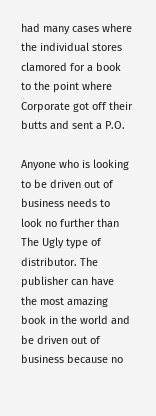had many cases where the individual stores clamored for a book to the point where Corporate got off their butts and sent a P.O.

Anyone who is looking to be driven out of business needs to look no further than The Ugly type of distributor. The publisher can have the most amazing book in the world and be driven out of business because no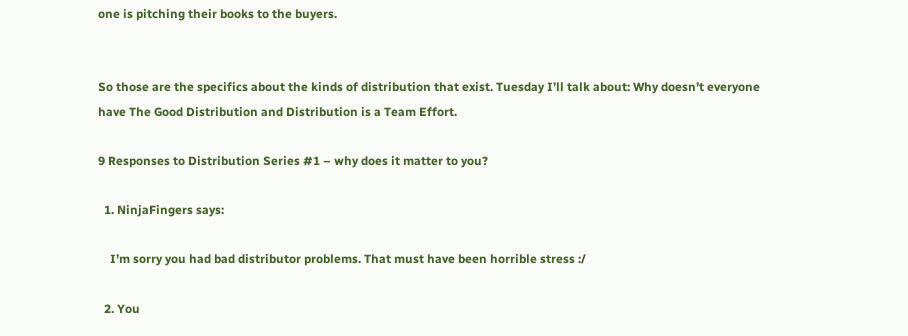one is pitching their books to the buyers.


So those are the specifics about the kinds of distribution that exist. Tuesday I’ll talk about: Why doesn’t everyone have The Good Distribution and Distribution is a Team Effort.

9 Responses to Distribution Series #1 – why does it matter to you?

  1. NinjaFingers says:

    I’m sorry you had bad distributor problems. That must have been horrible stress :/

  2. You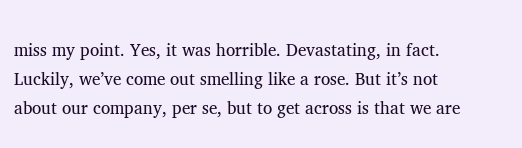miss my point. Yes, it was horrible. Devastating, in fact. Luckily, we’ve come out smelling like a rose. But it’s not about our company, per se, but to get across is that we are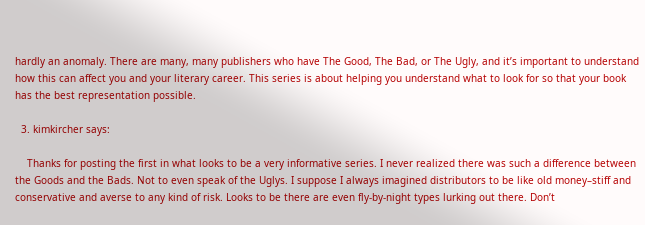hardly an anomaly. There are many, many publishers who have The Good, The Bad, or The Ugly, and it’s important to understand how this can affect you and your literary career. This series is about helping you understand what to look for so that your book has the best representation possible.

  3. kimkircher says:

    Thanks for posting the first in what looks to be a very informative series. I never realized there was such a difference between the Goods and the Bads. Not to even speak of the Uglys. I suppose I always imagined distributors to be like old money–stiff and conservative and averse to any kind of risk. Looks to be there are even fly-by-night types lurking out there. Don’t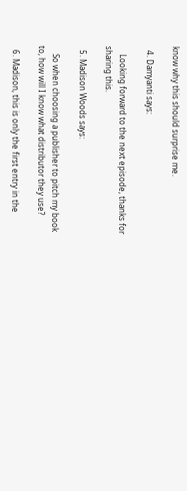know why this should surprise me.

  4. Damyanti says:

    Looking forward to the next episode, thanks for sharing this.

  5. Madison Woods says:

    So when choosing a publisher to pitch my book to, how will I know what distributor they use?

  6. Madison, this is only the first entry in the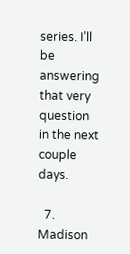series. I’ll be answering that very question in the next couple days.

  7. Madison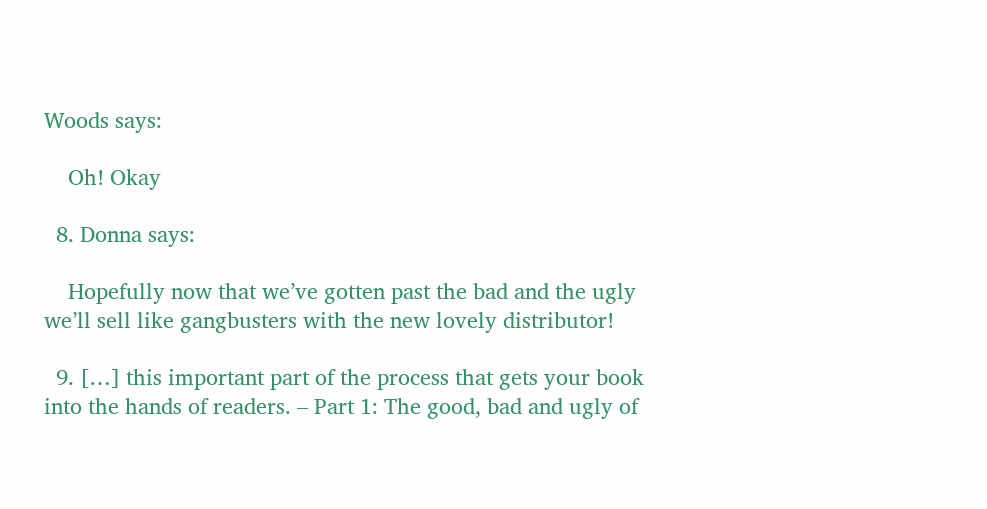Woods says:

    Oh! Okay

  8. Donna says:

    Hopefully now that we’ve gotten past the bad and the ugly we’ll sell like gangbusters with the new lovely distributor!

  9. […] this important part of the process that gets your book into the hands of readers. – Part 1: The good, bad and ugly of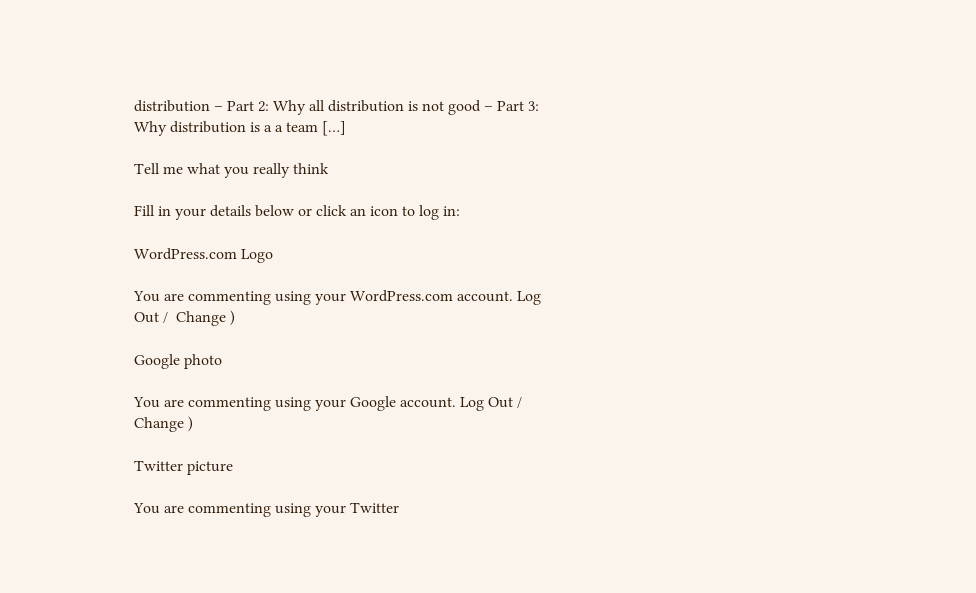distribution – Part 2: Why all distribution is not good – Part 3: Why distribution is a a team […]

Tell me what you really think

Fill in your details below or click an icon to log in:

WordPress.com Logo

You are commenting using your WordPress.com account. Log Out /  Change )

Google photo

You are commenting using your Google account. Log Out /  Change )

Twitter picture

You are commenting using your Twitter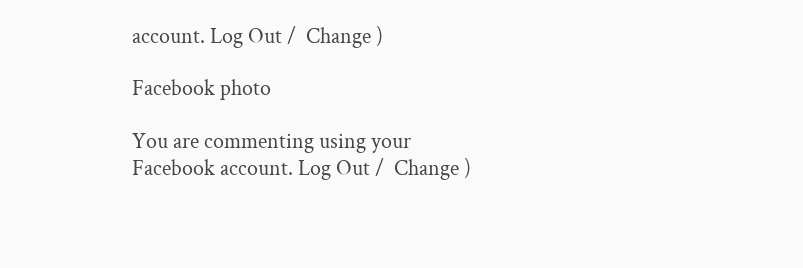account. Log Out /  Change )

Facebook photo

You are commenting using your Facebook account. Log Out /  Change )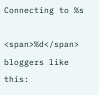Connecting to %s

<span>%d</span> bloggers like this: